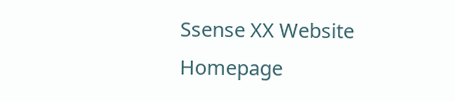Ssense XX Website Homepage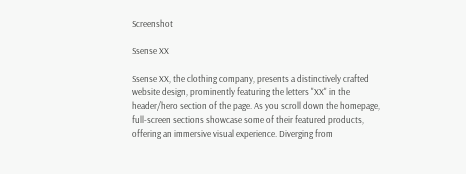Screenshot

Ssense XX

Ssense XX, the clothing company, presents a distinctively crafted website design, prominently featuring the letters "XX" in the header/hero section of the page. As you scroll down the homepage, full-screen sections showcase some of their featured products, offering an immersive visual experience. Diverging from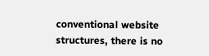conventional website structures, there is no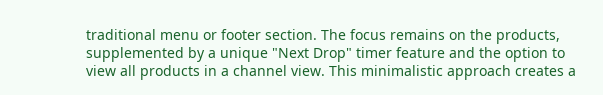traditional menu or footer section. The focus remains on the products, supplemented by a unique "Next Drop" timer feature and the option to view all products in a channel view. This minimalistic approach creates a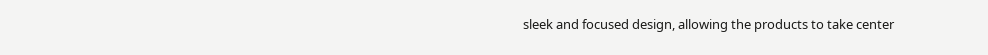sleek and focused design, allowing the products to take center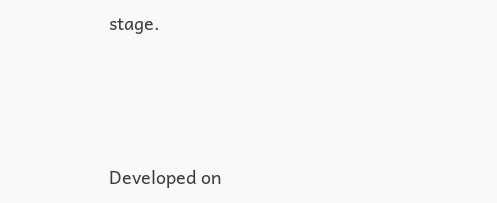stage.




Developed on